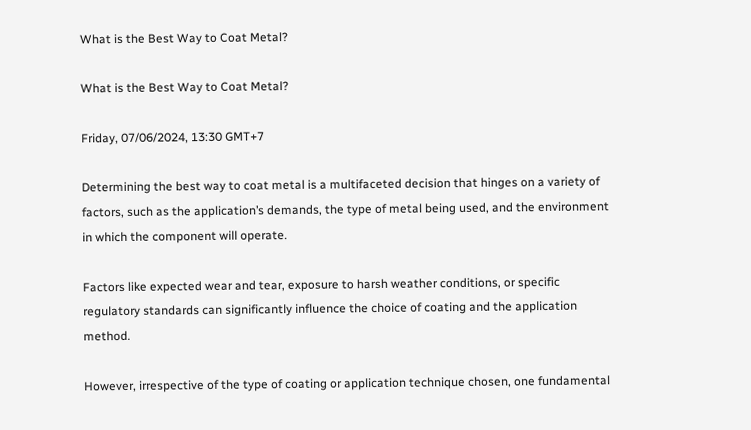What is the Best Way to Coat Metal?

What is the Best Way to Coat Metal?

Friday, 07/06/2024, 13:30 GMT+7

Determining the best way to coat metal is a multifaceted decision that hinges on a variety of factors, such as the application’s demands, the type of metal being used, and the environment in which the component will operate.

Factors like expected wear and tear, exposure to harsh weather conditions, or specific regulatory standards can significantly influence the choice of coating and the application method.

However, irrespective of the type of coating or application technique chosen, one fundamental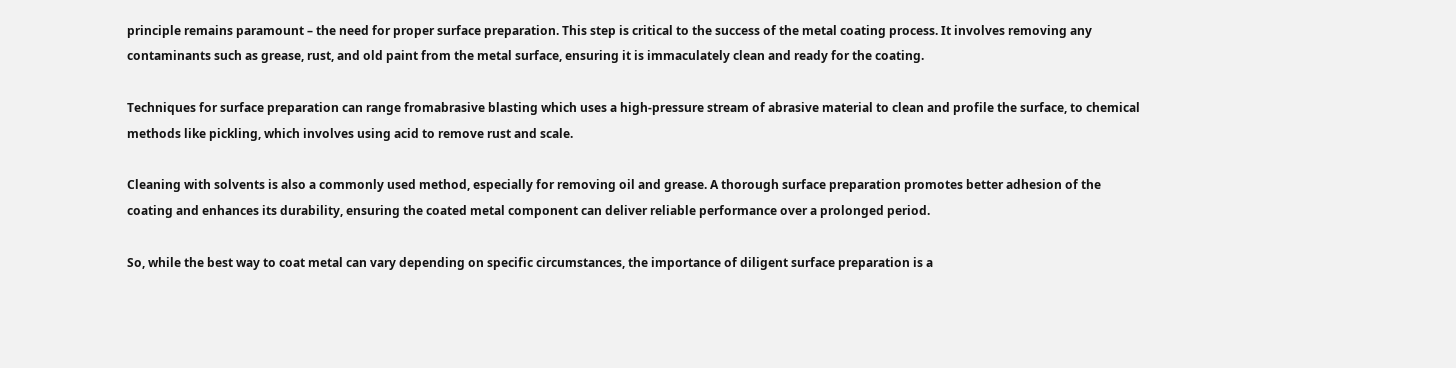principle remains paramount – the need for proper surface preparation. This step is critical to the success of the metal coating process. It involves removing any contaminants such as grease, rust, and old paint from the metal surface, ensuring it is immaculately clean and ready for the coating.

Techniques for surface preparation can range fromabrasive blasting which uses a high-pressure stream of abrasive material to clean and profile the surface, to chemical methods like pickling, which involves using acid to remove rust and scale.

Cleaning with solvents is also a commonly used method, especially for removing oil and grease. A thorough surface preparation promotes better adhesion of the coating and enhances its durability, ensuring the coated metal component can deliver reliable performance over a prolonged period.

So, while the best way to coat metal can vary depending on specific circumstances, the importance of diligent surface preparation is a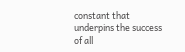constant that underpins the success of all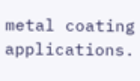metal coating applications.